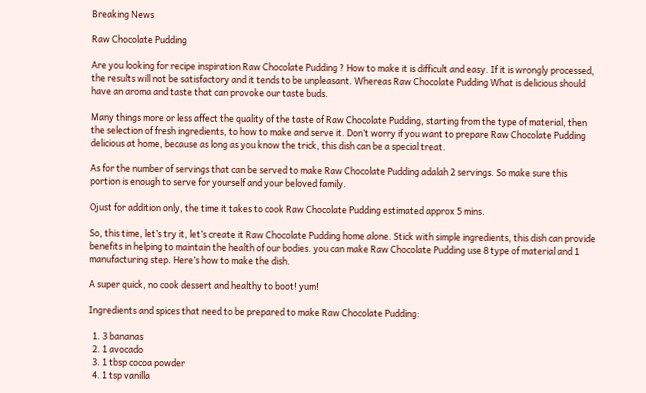Breaking News

Raw Chocolate Pudding

Are you looking for recipe inspiration Raw Chocolate Pudding ? How to make it is difficult and easy. If it is wrongly processed, the results will not be satisfactory and it tends to be unpleasant. Whereas Raw Chocolate Pudding What is delicious should have an aroma and taste that can provoke our taste buds.

Many things more or less affect the quality of the taste of Raw Chocolate Pudding, starting from the type of material, then the selection of fresh ingredients, to how to make and serve it. Don’t worry if you want to prepare Raw Chocolate Pudding delicious at home, because as long as you know the trick, this dish can be a special treat.

As for the number of servings that can be served to make Raw Chocolate Pudding adalah 2 servings. So make sure this portion is enough to serve for yourself and your beloved family.

Ojust for addition only, the time it takes to cook Raw Chocolate Pudding estimated approx 5 mins.

So, this time, let’s try it, let’s create it Raw Chocolate Pudding home alone. Stick with simple ingredients, this dish can provide benefits in helping to maintain the health of our bodies. you can make Raw Chocolate Pudding use 8 type of material and 1 manufacturing step. Here’s how to make the dish.

A super quick, no cook dessert and healthy to boot! yum!

Ingredients and spices that need to be prepared to make Raw Chocolate Pudding:

  1. 3 bananas
  2. 1 avocado
  3. 1 tbsp cocoa powder
  4. 1 tsp vanilla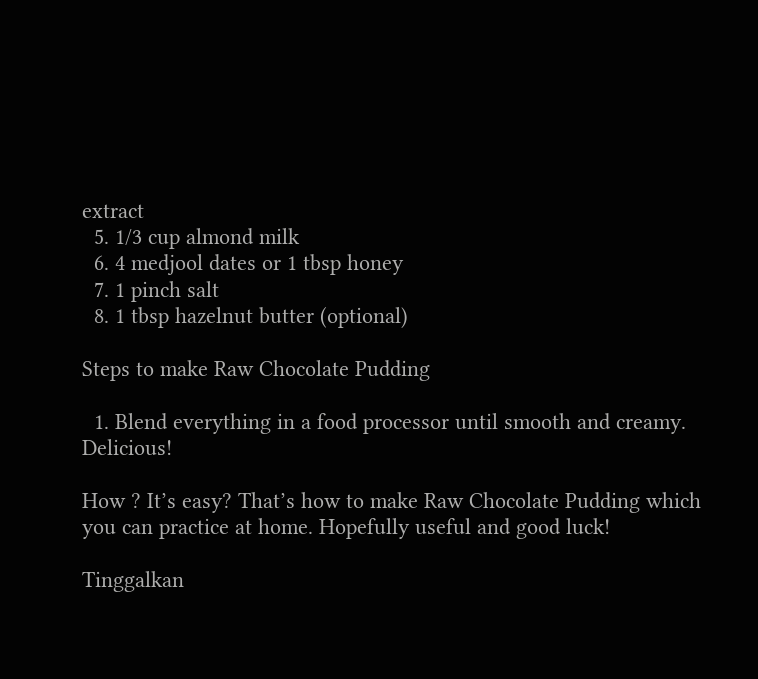extract
  5. 1/3 cup almond milk
  6. 4 medjool dates or 1 tbsp honey
  7. 1 pinch salt
  8. 1 tbsp hazelnut butter (optional)

Steps to make Raw Chocolate Pudding

  1. Blend everything in a food processor until smooth and creamy. Delicious!

How ? It’s easy? That’s how to make Raw Chocolate Pudding which you can practice at home. Hopefully useful and good luck!

Tinggalkan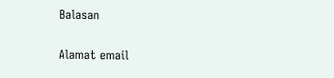Balasan

Alamat email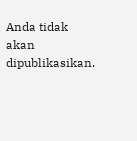Anda tidak akan dipublikasikan.